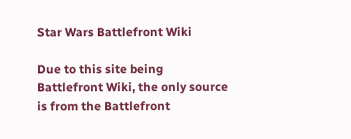Star Wars Battlefront Wiki

Due to this site being Battlefront Wiki, the only source is from the Battlefront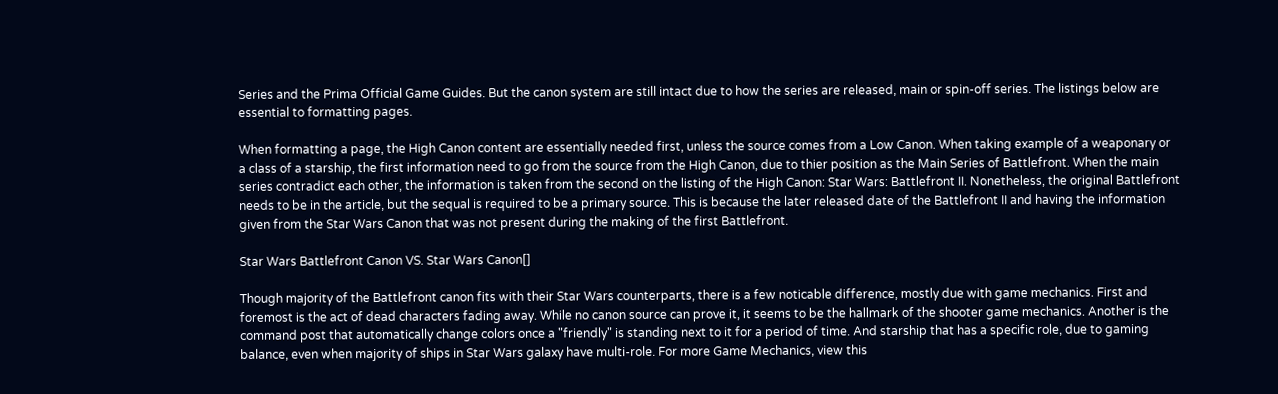Series and the Prima Official Game Guides. But the canon system are still intact due to how the series are released, main or spin-off series. The listings below are essential to formatting pages.

When formatting a page, the High Canon content are essentially needed first, unless the source comes from a Low Canon. When taking example of a weaponary or a class of a starship, the first information need to go from the source from the High Canon, due to thier position as the Main Series of Battlefront. When the main series contradict each other, the information is taken from the second on the listing of the High Canon: Star Wars: Battlefront II. Nonetheless, the original Battlefront needs to be in the article, but the sequal is required to be a primary source. This is because the later released date of the Battlefront II and having the information given from the Star Wars Canon that was not present during the making of the first Battlefront.

Star Wars Battlefront Canon VS. Star Wars Canon[]

Though majority of the Battlefront canon fits with their Star Wars counterparts, there is a few noticable difference, mostly due with game mechanics. First and foremost is the act of dead characters fading away. While no canon source can prove it, it seems to be the hallmark of the shooter game mechanics. Another is the command post that automatically change colors once a "friendly" is standing next to it for a period of time. And starship that has a specific role, due to gaming balance, even when majority of ships in Star Wars galaxy have multi-role. For more Game Mechanics, view this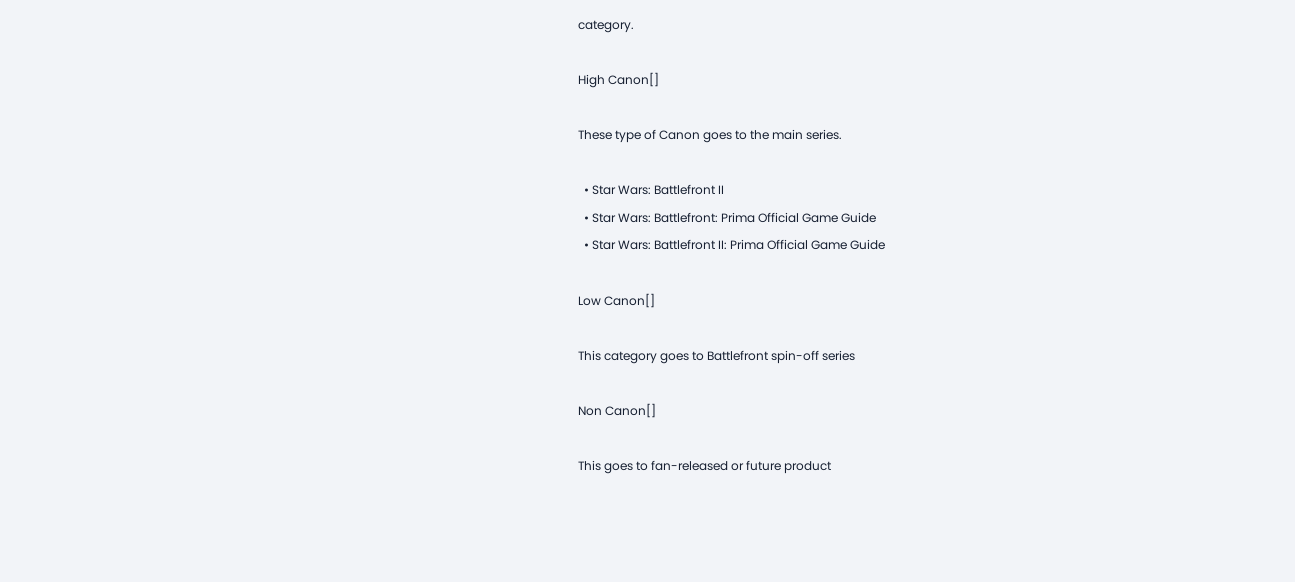category.

High Canon[]

These type of Canon goes to the main series.

  • Star Wars: Battlefront II
  • Star Wars: Battlefront: Prima Official Game Guide
  • Star Wars: Battlefront II: Prima Official Game Guide

Low Canon[]

This category goes to Battlefront spin-off series

Non Canon[]

This goes to fan-released or future product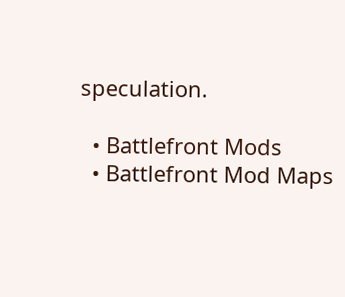speculation.

  • Battlefront Mods
  • Battlefront Mod Maps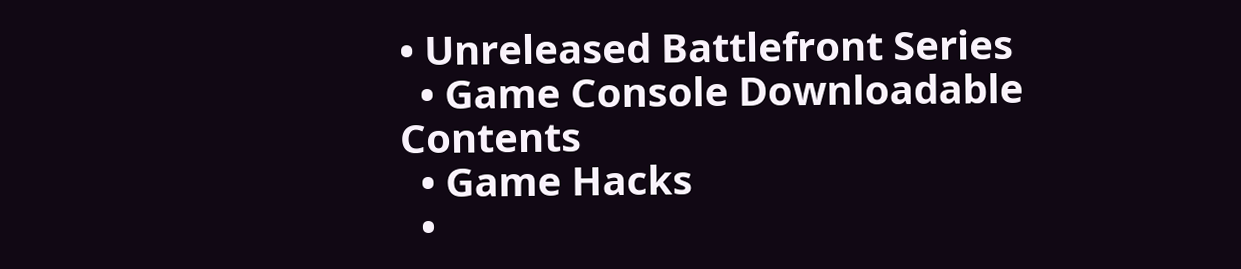• Unreleased Battlefront Series
  • Game Console Downloadable Contents
  • Game Hacks
  •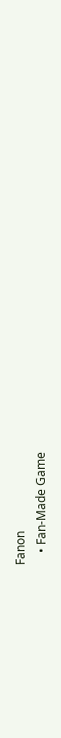Fanon
    • Fan-Made Game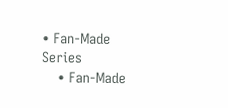• Fan-Made Series
    • Fan-Made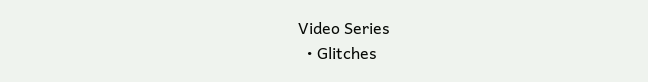Video Series
  • Glitches